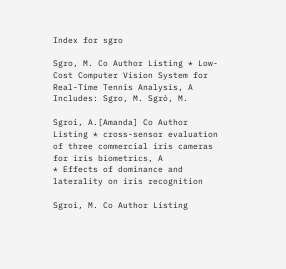Index for sgro

Sgro, M. Co Author Listing * Low-Cost Computer Vision System for Real-Time Tennis Analysis, A
Includes: Sgro, M. Sgrò, M.

Sgroi, A.[Amanda] Co Author Listing * cross-sensor evaluation of three commercial iris cameras for iris biometrics, A
* Effects of dominance and laterality on iris recognition

Sgroi, M. Co Author Listing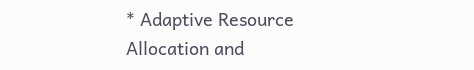* Adaptive Resource Allocation and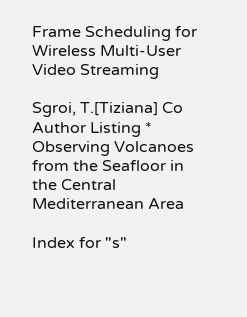Frame Scheduling for Wireless Multi-User Video Streaming

Sgroi, T.[Tiziana] Co Author Listing * Observing Volcanoes from the Seafloor in the Central Mediterranean Area

Index for "s"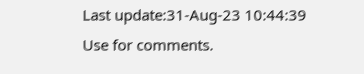Last update:31-Aug-23 10:44:39
Use for comments.